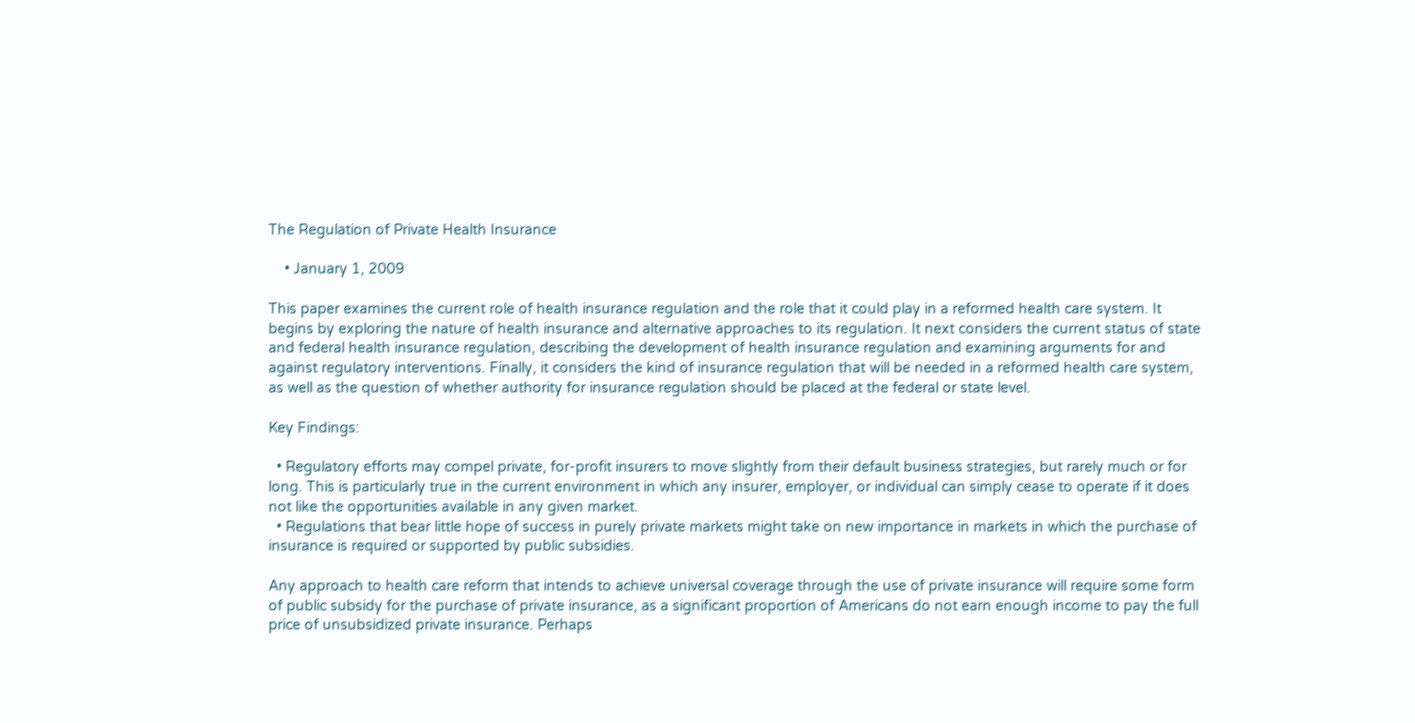The Regulation of Private Health Insurance

    • January 1, 2009

This paper examines the current role of health insurance regulation and the role that it could play in a reformed health care system. It begins by exploring the nature of health insurance and alternative approaches to its regulation. It next considers the current status of state and federal health insurance regulation, describing the development of health insurance regulation and examining arguments for and against regulatory interventions. Finally, it considers the kind of insurance regulation that will be needed in a reformed health care system, as well as the question of whether authority for insurance regulation should be placed at the federal or state level.

Key Findings:

  • Regulatory efforts may compel private, for-profit insurers to move slightly from their default business strategies, but rarely much or for long. This is particularly true in the current environment in which any insurer, employer, or individual can simply cease to operate if it does not like the opportunities available in any given market.
  • Regulations that bear little hope of success in purely private markets might take on new importance in markets in which the purchase of insurance is required or supported by public subsidies.

Any approach to health care reform that intends to achieve universal coverage through the use of private insurance will require some form of public subsidy for the purchase of private insurance, as a significant proportion of Americans do not earn enough income to pay the full price of unsubsidized private insurance. Perhaps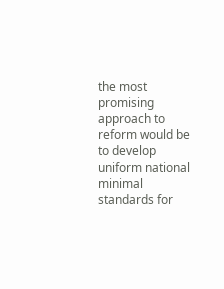the most promising approach to reform would be to develop uniform national minimal standards for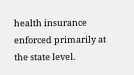health insurance enforced primarily at the state level.